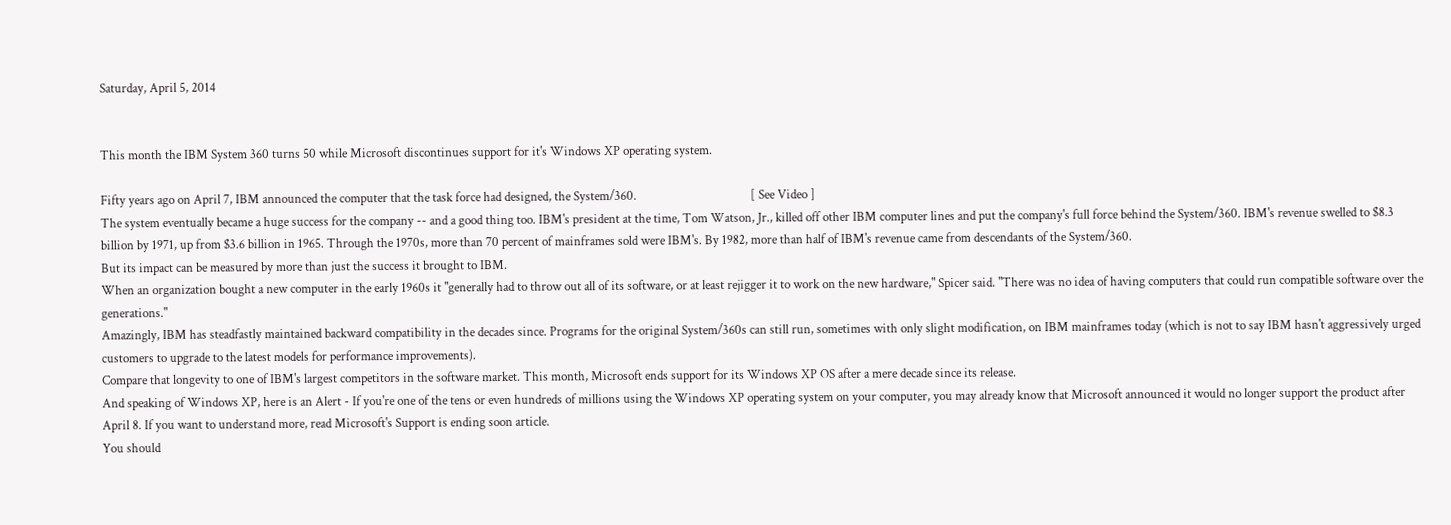Saturday, April 5, 2014


This month the IBM System 360 turns 50 while Microsoft discontinues support for it's Windows XP operating system.

Fifty years ago on April 7, IBM announced the computer that the task force had designed, the System/360.                                      [ See Video ]
The system eventually became a huge success for the company -- and a good thing too. IBM's president at the time, Tom Watson, Jr., killed off other IBM computer lines and put the company's full force behind the System/360. IBM's revenue swelled to $8.3 billion by 1971, up from $3.6 billion in 1965. Through the 1970s, more than 70 percent of mainframes sold were IBM's. By 1982, more than half of IBM's revenue came from descendants of the System/360.
But its impact can be measured by more than just the success it brought to IBM.
When an organization bought a new computer in the early 1960s it "generally had to throw out all of its software, or at least rejigger it to work on the new hardware," Spicer said. "There was no idea of having computers that could run compatible software over the generations."
Amazingly, IBM has steadfastly maintained backward compatibility in the decades since. Programs for the original System/360s can still run, sometimes with only slight modification, on IBM mainframes today (which is not to say IBM hasn't aggressively urged customers to upgrade to the latest models for performance improvements).
Compare that longevity to one of IBM's largest competitors in the software market. This month, Microsoft ends support for its Windows XP OS after a mere decade since its release.
And speaking of Windows XP, here is an Alert - If you're one of the tens or even hundreds of millions using the Windows XP operating system on your computer, you may already know that Microsoft announced it would no longer support the product after April 8. If you want to understand more, read Microsoft's Support is ending soon article.
You should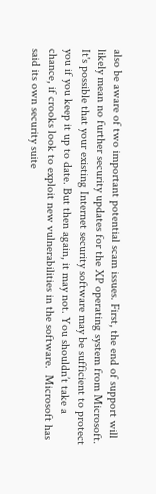also be aware of two important potential scam issues. First, the end of support will likely mean no further security updates for the XP operating system from Microsoft. It's possible that your existing Internet security software may be sufficient to protect you if you keep it up to date. But then again, it may not. You shouldn’t take a chance, if crooks look to exploit new vulnerabilities in the software.  Microsoft has said its own security suite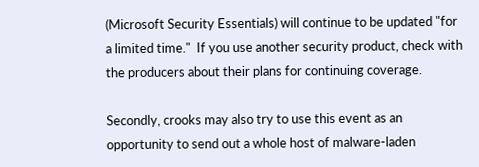(Microsoft Security Essentials) will continue to be updated "for a limited time."  If you use another security product, check with the producers about their plans for continuing coverage.

Secondly, crooks may also try to use this event as an opportunity to send out a whole host of malware-laden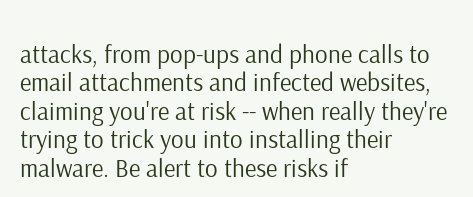attacks, from pop-ups and phone calls to email attachments and infected websites, claiming you're at risk -- when really they're trying to trick you into installing their malware. Be alert to these risks if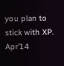you plan to stick with XP. Apr’14